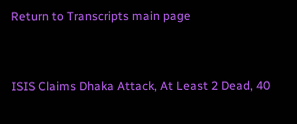Return to Transcripts main page


ISIS Claims Dhaka Attack, At Least 2 Dead, 40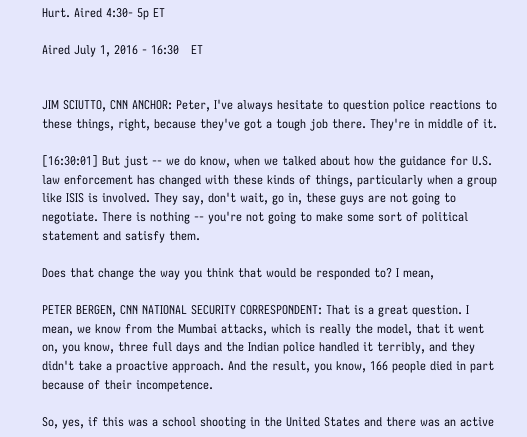Hurt. Aired 4:30- 5p ET

Aired July 1, 2016 - 16:30   ET


JIM SCIUTTO, CNN ANCHOR: Peter, I've always hesitate to question police reactions to these things, right, because they've got a tough job there. They're in middle of it.

[16:30:01] But just -- we do know, when we talked about how the guidance for U.S. law enforcement has changed with these kinds of things, particularly when a group like ISIS is involved. They say, don't wait, go in, these guys are not going to negotiate. There is nothing -- you're not going to make some sort of political statement and satisfy them.

Does that change the way you think that would be responded to? I mean,

PETER BERGEN, CNN NATIONAL SECURITY CORRESPONDENT: That is a great question. I mean, we know from the Mumbai attacks, which is really the model, that it went on, you know, three full days and the Indian police handled it terribly, and they didn't take a proactive approach. And the result, you know, 166 people died in part because of their incompetence.

So, yes, if this was a school shooting in the United States and there was an active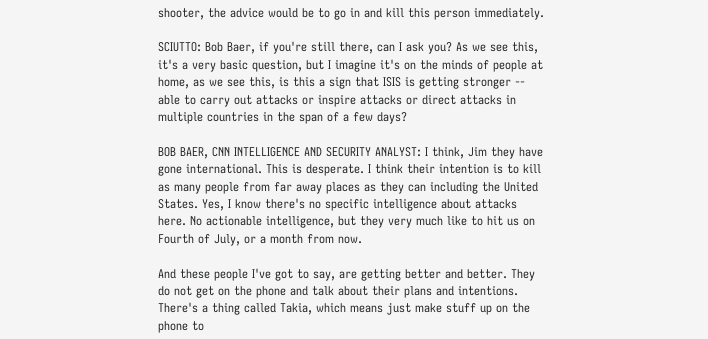shooter, the advice would be to go in and kill this person immediately.

SCIUTTO: Bob Baer, if you're still there, can I ask you? As we see this, it's a very basic question, but I imagine it's on the minds of people at home, as we see this, is this a sign that ISIS is getting stronger -- able to carry out attacks or inspire attacks or direct attacks in multiple countries in the span of a few days?

BOB BAER, CNN INTELLIGENCE AND SECURITY ANALYST: I think, Jim they have gone international. This is desperate. I think their intention is to kill as many people from far away places as they can including the United States. Yes, I know there's no specific intelligence about attacks here. No actionable intelligence, but they very much like to hit us on Fourth of July, or a month from now.

And these people I've got to say, are getting better and better. They do not get on the phone and talk about their plans and intentions. There's a thing called Takia, which means just make stuff up on the phone to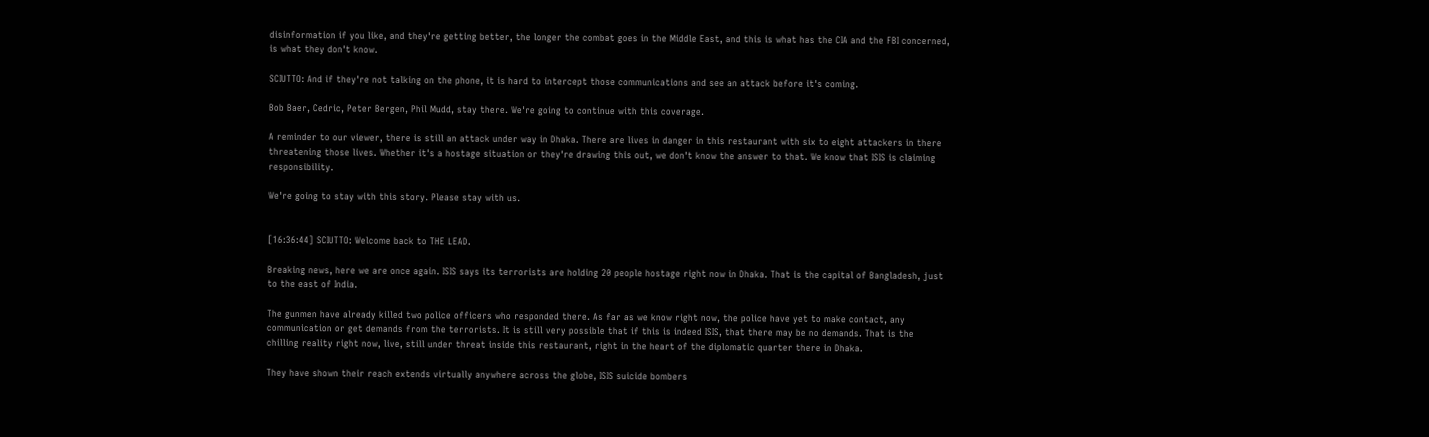disinformation if you like, and they're getting better, the longer the combat goes in the Middle East, and this is what has the CIA and the FBI concerned, is what they don't know.

SCIUTTO: And if they're not talking on the phone, it is hard to intercept those communications and see an attack before it's coming.

Bob Baer, Cedric, Peter Bergen, Phil Mudd, stay there. We're going to continue with this coverage.

A reminder to our viewer, there is still an attack under way in Dhaka. There are lives in danger in this restaurant with six to eight attackers in there threatening those lives. Whether it's a hostage situation or they're drawing this out, we don't know the answer to that. We know that ISIS is claiming responsibility.

We're going to stay with this story. Please stay with us.


[16:36:44] SCIUTTO: Welcome back to THE LEAD.

Breaking news, here we are once again. ISIS says its terrorists are holding 20 people hostage right now in Dhaka. That is the capital of Bangladesh, just to the east of India.

The gunmen have already killed two police officers who responded there. As far as we know right now, the police have yet to make contact, any communication or get demands from the terrorists. It is still very possible that if this is indeed ISIS, that there may be no demands. That is the chilling reality right now, live, still under threat inside this restaurant, right in the heart of the diplomatic quarter there in Dhaka.

They have shown their reach extends virtually anywhere across the globe, ISIS suicide bombers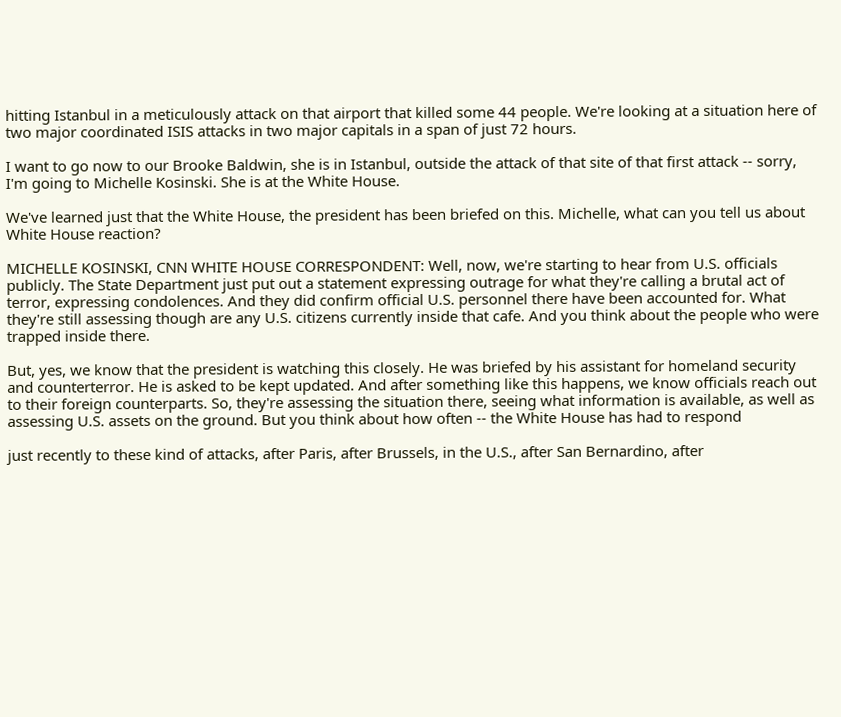hitting Istanbul in a meticulously attack on that airport that killed some 44 people. We're looking at a situation here of two major coordinated ISIS attacks in two major capitals in a span of just 72 hours.

I want to go now to our Brooke Baldwin, she is in Istanbul, outside the attack of that site of that first attack -- sorry, I'm going to Michelle Kosinski. She is at the White House.

We've learned just that the White House, the president has been briefed on this. Michelle, what can you tell us about White House reaction?

MICHELLE KOSINSKI, CNN WHITE HOUSE CORRESPONDENT: Well, now, we're starting to hear from U.S. officials publicly. The State Department just put out a statement expressing outrage for what they're calling a brutal act of terror, expressing condolences. And they did confirm official U.S. personnel there have been accounted for. What they're still assessing though are any U.S. citizens currently inside that cafe. And you think about the people who were trapped inside there.

But, yes, we know that the president is watching this closely. He was briefed by his assistant for homeland security and counterterror. He is asked to be kept updated. And after something like this happens, we know officials reach out to their foreign counterparts. So, they're assessing the situation there, seeing what information is available, as well as assessing U.S. assets on the ground. But you think about how often -- the White House has had to respond

just recently to these kind of attacks, after Paris, after Brussels, in the U.S., after San Bernardino, after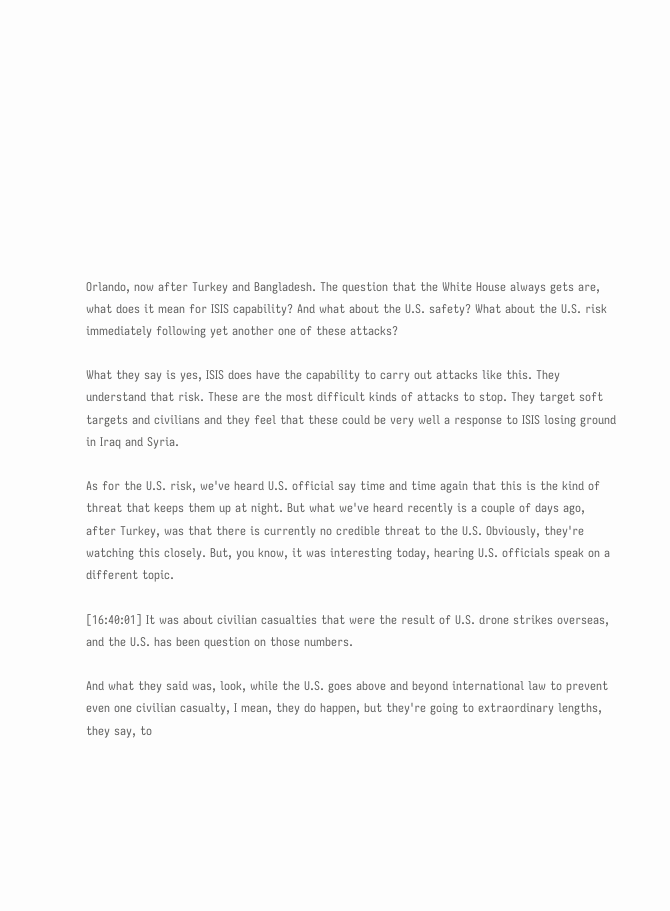Orlando, now after Turkey and Bangladesh. The question that the White House always gets are, what does it mean for ISIS capability? And what about the U.S. safety? What about the U.S. risk immediately following yet another one of these attacks?

What they say is yes, ISIS does have the capability to carry out attacks like this. They understand that risk. These are the most difficult kinds of attacks to stop. They target soft targets and civilians and they feel that these could be very well a response to ISIS losing ground in Iraq and Syria.

As for the U.S. risk, we've heard U.S. official say time and time again that this is the kind of threat that keeps them up at night. But what we've heard recently is a couple of days ago, after Turkey, was that there is currently no credible threat to the U.S. Obviously, they're watching this closely. But, you know, it was interesting today, hearing U.S. officials speak on a different topic.

[16:40:01] It was about civilian casualties that were the result of U.S. drone strikes overseas, and the U.S. has been question on those numbers.

And what they said was, look, while the U.S. goes above and beyond international law to prevent even one civilian casualty, I mean, they do happen, but they're going to extraordinary lengths, they say, to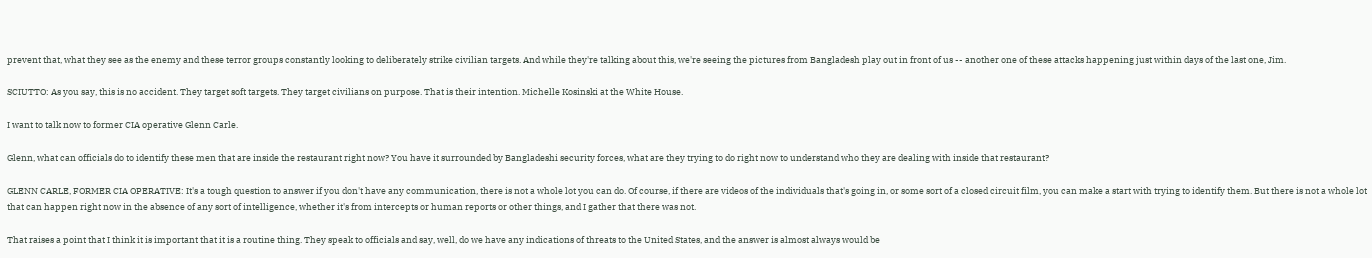prevent that, what they see as the enemy and these terror groups constantly looking to deliberately strike civilian targets. And while they're talking about this, we're seeing the pictures from Bangladesh play out in front of us -- another one of these attacks happening just within days of the last one, Jim.

SCIUTTO: As you say, this is no accident. They target soft targets. They target civilians on purpose. That is their intention. Michelle Kosinski at the White House.

I want to talk now to former CIA operative Glenn Carle.

Glenn, what can officials do to identify these men that are inside the restaurant right now? You have it surrounded by Bangladeshi security forces, what are they trying to do right now to understand who they are dealing with inside that restaurant?

GLENN CARLE, FORMER CIA OPERATIVE: It's a tough question to answer if you don't have any communication, there is not a whole lot you can do. Of course, if there are videos of the individuals that's going in, or some sort of a closed circuit film, you can make a start with trying to identify them. But there is not a whole lot that can happen right now in the absence of any sort of intelligence, whether it's from intercepts or human reports or other things, and I gather that there was not.

That raises a point that I think it is important that it is a routine thing. They speak to officials and say, well, do we have any indications of threats to the United States, and the answer is almost always would be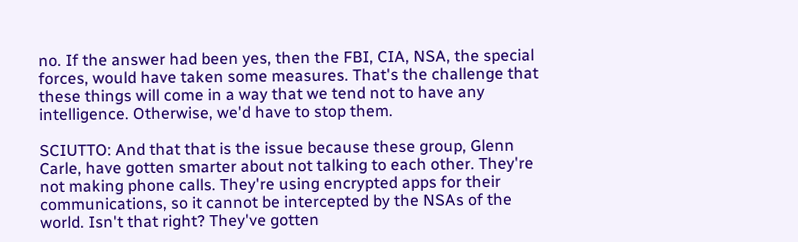no. If the answer had been yes, then the FBI, CIA, NSA, the special forces, would have taken some measures. That's the challenge that these things will come in a way that we tend not to have any intelligence. Otherwise, we'd have to stop them.

SCIUTTO: And that that is the issue because these group, Glenn Carle, have gotten smarter about not talking to each other. They're not making phone calls. They're using encrypted apps for their communications, so it cannot be intercepted by the NSAs of the world. Isn't that right? They've gotten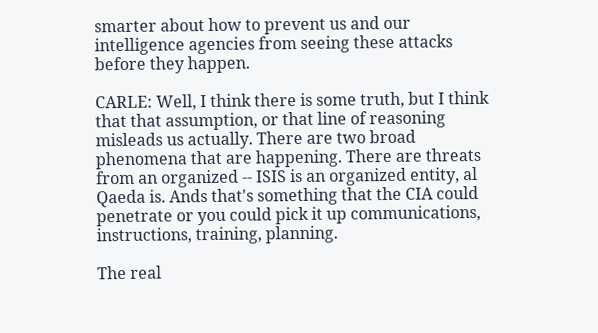smarter about how to prevent us and our intelligence agencies from seeing these attacks before they happen.

CARLE: Well, I think there is some truth, but I think that that assumption, or that line of reasoning misleads us actually. There are two broad phenomena that are happening. There are threats from an organized -- ISIS is an organized entity, al Qaeda is. Ands that's something that the CIA could penetrate or you could pick it up communications, instructions, training, planning.

The real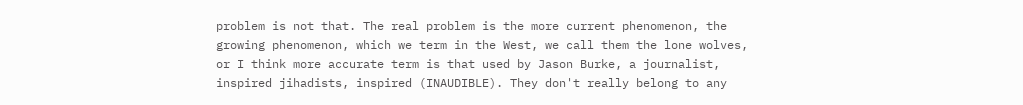problem is not that. The real problem is the more current phenomenon, the growing phenomenon, which we term in the West, we call them the lone wolves, or I think more accurate term is that used by Jason Burke, a journalist, inspired jihadists, inspired (INAUDIBLE). They don't really belong to any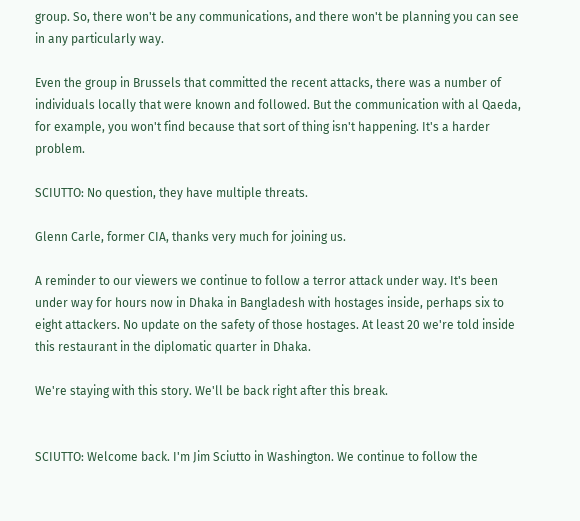group. So, there won't be any communications, and there won't be planning you can see in any particularly way.

Even the group in Brussels that committed the recent attacks, there was a number of individuals locally that were known and followed. But the communication with al Qaeda, for example, you won't find because that sort of thing isn't happening. It's a harder problem.

SCIUTTO: No question, they have multiple threats.

Glenn Carle, former CIA, thanks very much for joining us.

A reminder to our viewers we continue to follow a terror attack under way. It's been under way for hours now in Dhaka in Bangladesh with hostages inside, perhaps six to eight attackers. No update on the safety of those hostages. At least 20 we're told inside this restaurant in the diplomatic quarter in Dhaka.

We're staying with this story. We'll be back right after this break.


SCIUTTO: Welcome back. I'm Jim Sciutto in Washington. We continue to follow the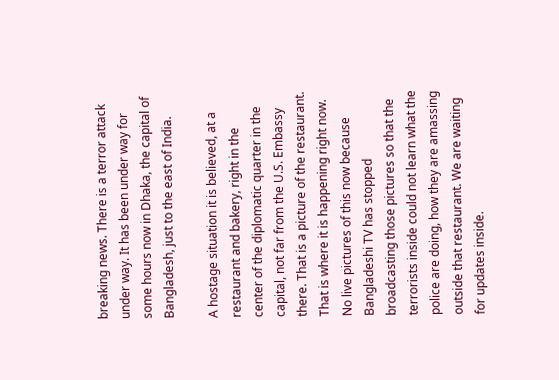breaking news. There is a terror attack under way. It has been under way for some hours now in Dhaka, the capital of Bangladesh, just to the east of India.

A hostage situation it is believed, at a restaurant and bakery, right in the center of the diplomatic quarter in the capital, not far from the U.S. Embassy there. That is a picture of the restaurant. That is where it is happening right now. No live pictures of this now because Bangladeshi TV has stopped broadcasting those pictures so that the terrorists inside could not learn what the police are doing, how they are amassing outside that restaurant. We are waiting for updates inside.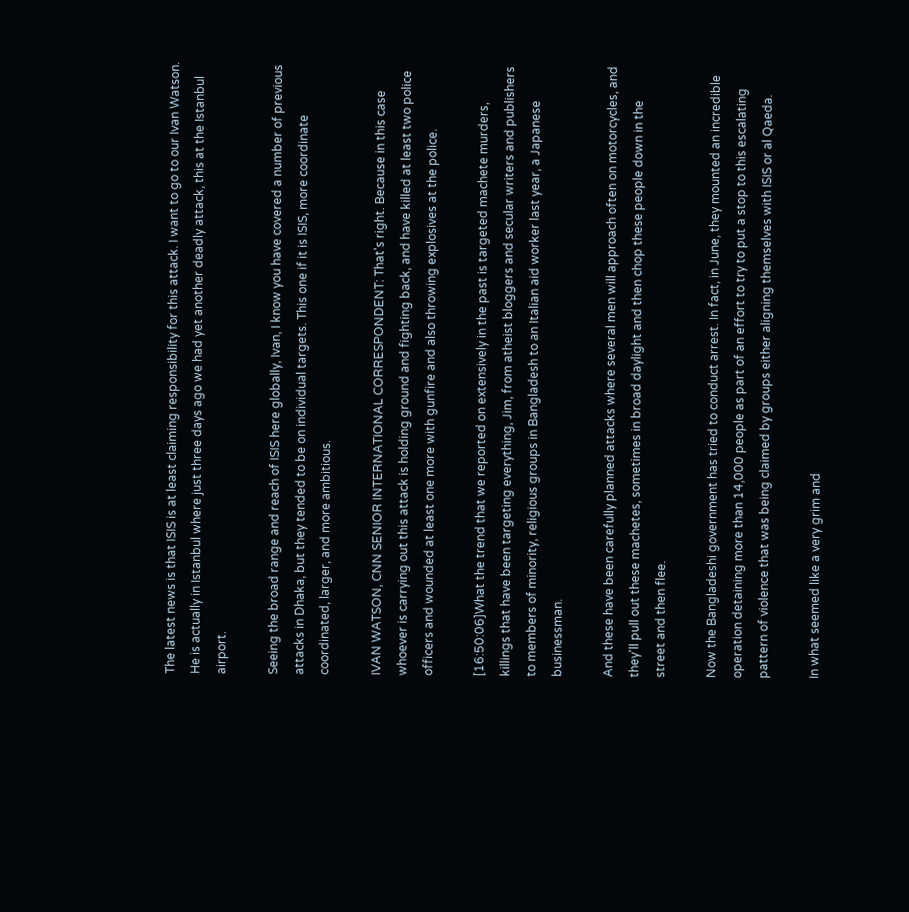The latest news is that ISIS is at least claiming responsibility for this attack. I want to go to our Ivan Watson. He is actually in Istanbul where just three days ago we had yet another deadly attack, this at the Istanbul airport.

Seeing the broad range and reach of ISIS here globally, Ivan, I know you have covered a number of previous attacks in Dhaka, but they tended to be on individual targets. This one if it is ISIS, more coordinate coordinated, larger, and more ambitious.

IVAN WATSON, CNN SENIOR INTERNATIONAL CORRESPONDENT: That's right. Because in this case whoever is carrying out this attack is holding ground and fighting back, and have killed at least two police officers and wounded at least one more with gunfire and also throwing explosives at the police.

[16:50:06]What the trend that we reported on extensively in the past is targeted machete murders, killings that have been targeting everything, Jim, from atheist bloggers and secular writers and publishers to members of minority, religious groups in Bangladesh to an Italian aid worker last year, a Japanese businessman.

And these have been carefully planned attacks where several men will approach often on motorcycles, and they'll pull out these machetes, sometimes in broad daylight and then chop these people down in the street and then flee.

Now the Bangladeshi government has tried to conduct arrest. In fact, in June, they mounted an incredible operation detaining more than 14,000 people as part of an effort to try to put a stop to this escalating pattern of violence that was being claimed by groups either aligning themselves with ISIS or al Qaeda.

In what seemed like a very grim and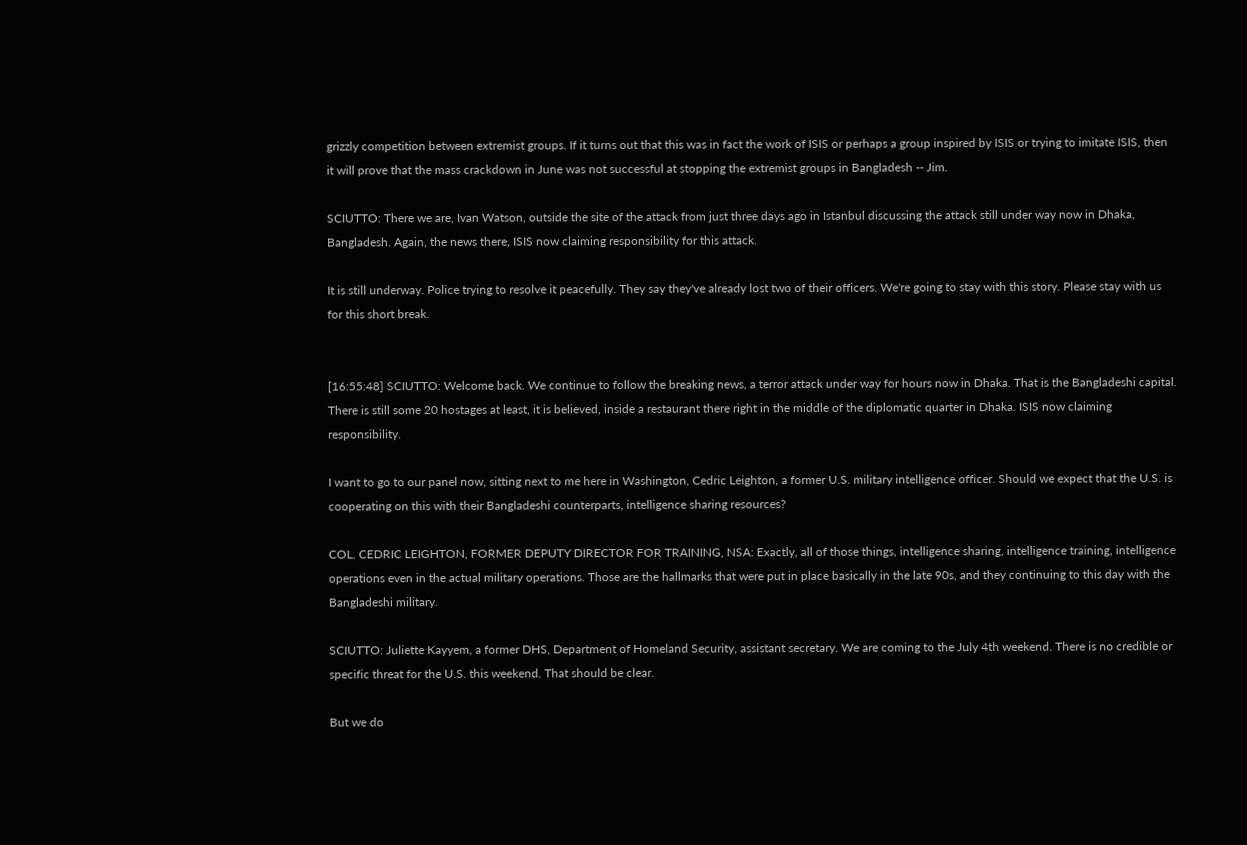grizzly competition between extremist groups. If it turns out that this was in fact the work of ISIS or perhaps a group inspired by ISIS or trying to imitate ISIS, then it will prove that the mass crackdown in June was not successful at stopping the extremist groups in Bangladesh -- Jim.

SCIUTTO: There we are, Ivan Watson, outside the site of the attack from just three days ago in Istanbul discussing the attack still under way now in Dhaka, Bangladesh. Again, the news there, ISIS now claiming responsibility for this attack.

It is still underway. Police trying to resolve it peacefully. They say they've already lost two of their officers. We're going to stay with this story. Please stay with us for this short break.


[16:55:48] SCIUTTO: Welcome back. We continue to follow the breaking news, a terror attack under way for hours now in Dhaka. That is the Bangladeshi capital. There is still some 20 hostages at least, it is believed, inside a restaurant there right in the middle of the diplomatic quarter in Dhaka. ISIS now claiming responsibility.

I want to go to our panel now, sitting next to me here in Washington, Cedric Leighton, a former U.S. military intelligence officer. Should we expect that the U.S. is cooperating on this with their Bangladeshi counterparts, intelligence sharing resources?

COL. CEDRIC LEIGHTON, FORMER DEPUTY DIRECTOR FOR TRAINING, NSA: Exactly, all of those things, intelligence sharing, intelligence training, intelligence operations even in the actual military operations. Those are the hallmarks that were put in place basically in the late 90s, and they continuing to this day with the Bangladeshi military.

SCIUTTO: Juliette Kayyem, a former DHS, Department of Homeland Security, assistant secretary. We are coming to the July 4th weekend. There is no credible or specific threat for the U.S. this weekend. That should be clear.

But we do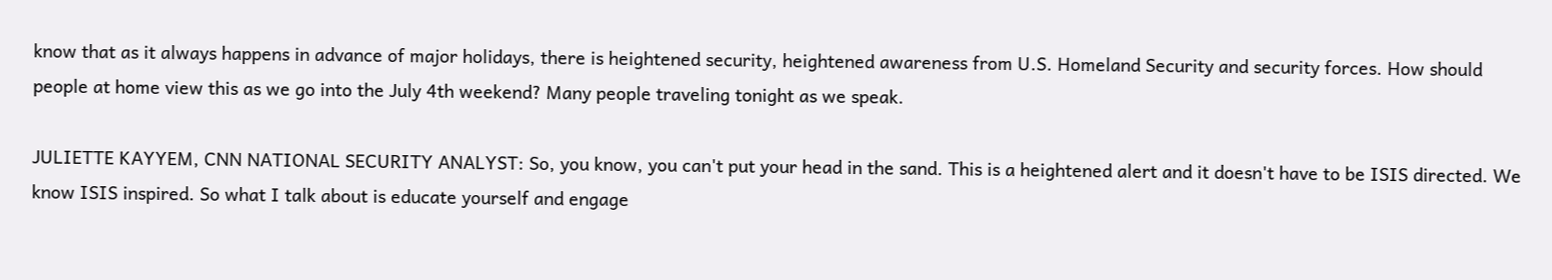know that as it always happens in advance of major holidays, there is heightened security, heightened awareness from U.S. Homeland Security and security forces. How should people at home view this as we go into the July 4th weekend? Many people traveling tonight as we speak.

JULIETTE KAYYEM, CNN NATIONAL SECURITY ANALYST: So, you know, you can't put your head in the sand. This is a heightened alert and it doesn't have to be ISIS directed. We know ISIS inspired. So what I talk about is educate yourself and engage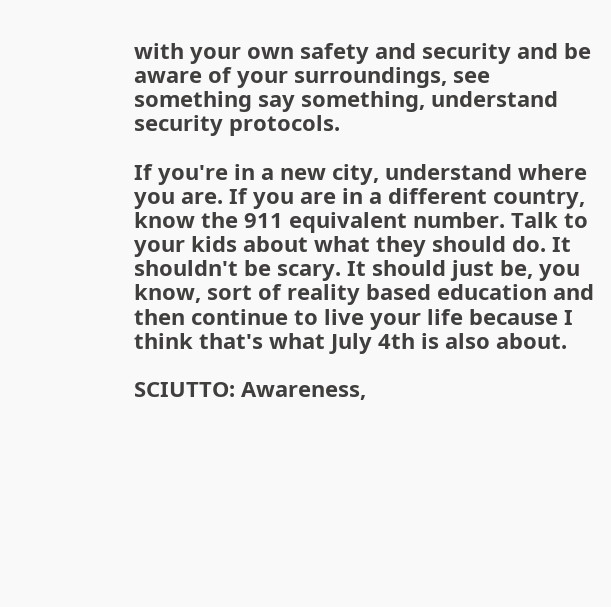with your own safety and security and be aware of your surroundings, see something say something, understand security protocols.

If you're in a new city, understand where you are. If you are in a different country, know the 911 equivalent number. Talk to your kids about what they should do. It shouldn't be scary. It should just be, you know, sort of reality based education and then continue to live your life because I think that's what July 4th is also about.

SCIUTTO: Awareness,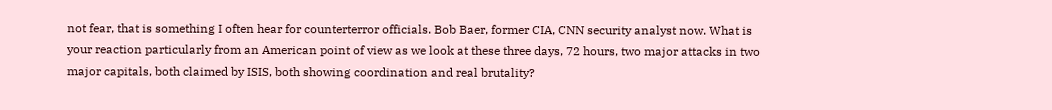not fear, that is something I often hear for counterterror officials. Bob Baer, former CIA, CNN security analyst now. What is your reaction particularly from an American point of view as we look at these three days, 72 hours, two major attacks in two major capitals, both claimed by ISIS, both showing coordination and real brutality?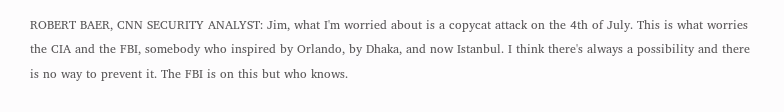ROBERT BAER, CNN SECURITY ANALYST: Jim, what I'm worried about is a copycat attack on the 4th of July. This is what worries the CIA and the FBI, somebody who inspired by Orlando, by Dhaka, and now Istanbul. I think there's always a possibility and there is no way to prevent it. The FBI is on this but who knows.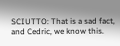SCIUTTO: That is a sad fact, and Cedric, we know this.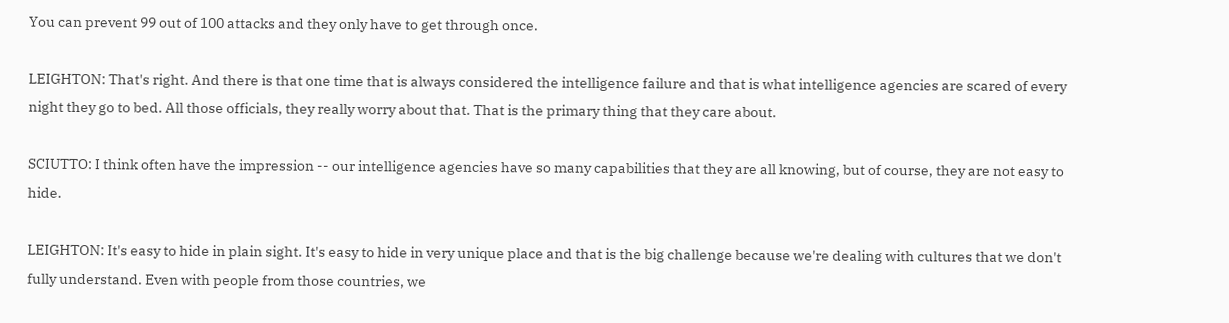You can prevent 99 out of 100 attacks and they only have to get through once.

LEIGHTON: That's right. And there is that one time that is always considered the intelligence failure and that is what intelligence agencies are scared of every night they go to bed. All those officials, they really worry about that. That is the primary thing that they care about.

SCIUTTO: I think often have the impression -- our intelligence agencies have so many capabilities that they are all knowing, but of course, they are not easy to hide.

LEIGHTON: It's easy to hide in plain sight. It's easy to hide in very unique place and that is the big challenge because we're dealing with cultures that we don't fully understand. Even with people from those countries, we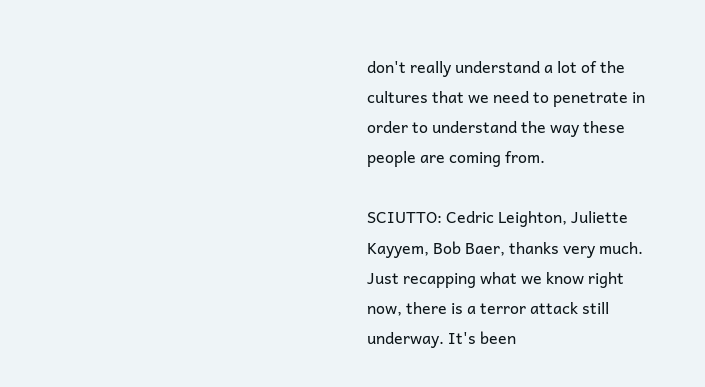don't really understand a lot of the cultures that we need to penetrate in order to understand the way these people are coming from.

SCIUTTO: Cedric Leighton, Juliette Kayyem, Bob Baer, thanks very much. Just recapping what we know right now, there is a terror attack still underway. It's been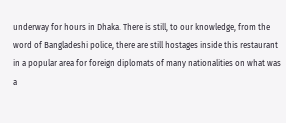underway for hours in Dhaka. There is still, to our knowledge, from the word of Bangladeshi police, there are still hostages inside this restaurant in a popular area for foreign diplomats of many nationalities on what was a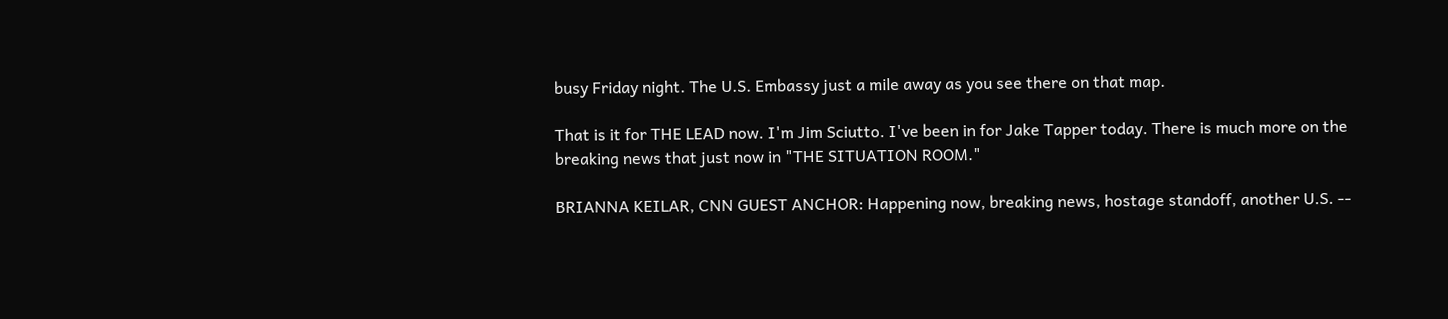busy Friday night. The U.S. Embassy just a mile away as you see there on that map.

That is it for THE LEAD now. I'm Jim Sciutto. I've been in for Jake Tapper today. There is much more on the breaking news that just now in "THE SITUATION ROOM."

BRIANNA KEILAR, CNN GUEST ANCHOR: Happening now, breaking news, hostage standoff, another U.S. --